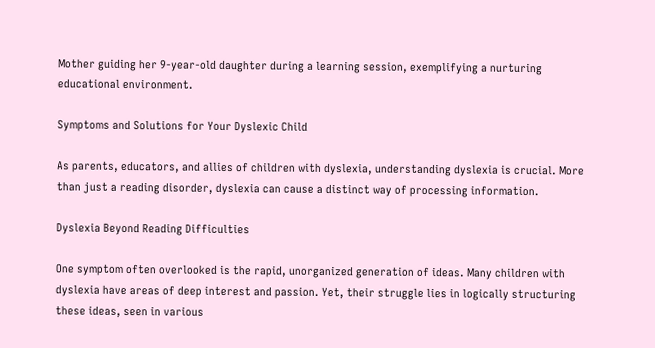Mother guiding her 9-year-old daughter during a learning session, exemplifying a nurturing educational environment.

Symptoms and Solutions for Your Dyslexic Child

As parents, educators, and allies of children with dyslexia, understanding dyslexia is crucial. More than just a reading disorder, dyslexia can cause a distinct way of processing information.

Dyslexia Beyond Reading Difficulties

One symptom often overlooked is the rapid, unorganized generation of ideas. Many children with dyslexia have areas of deep interest and passion. Yet, their struggle lies in logically structuring these ideas, seen in various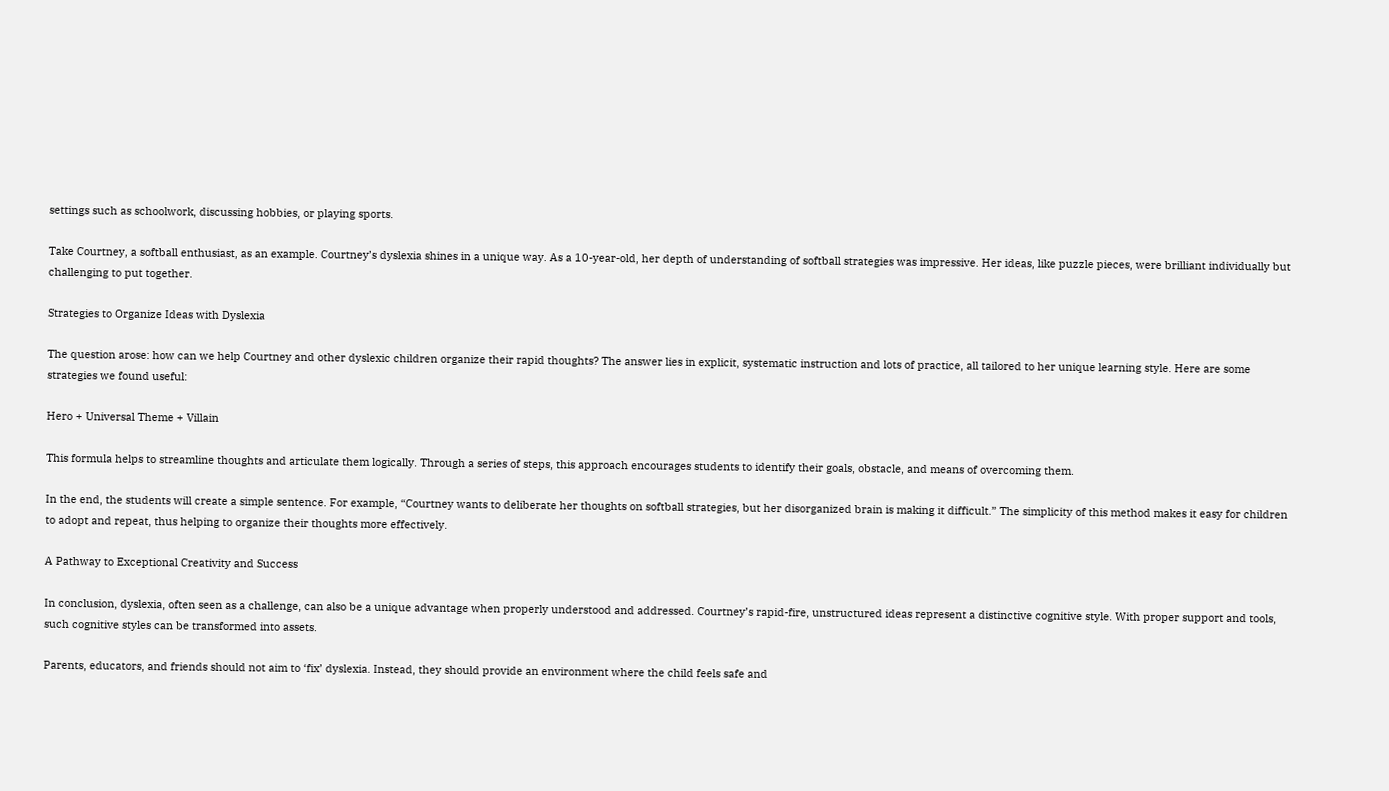settings such as schoolwork, discussing hobbies, or playing sports.

Take Courtney, a softball enthusiast, as an example. Courtney’s dyslexia shines in a unique way. As a 10-year-old, her depth of understanding of softball strategies was impressive. Her ideas, like puzzle pieces, were brilliant individually but challenging to put together.

Strategies to Organize Ideas with Dyslexia

The question arose: how can we help Courtney and other dyslexic children organize their rapid thoughts? The answer lies in explicit, systematic instruction and lots of practice, all tailored to her unique learning style. Here are some strategies we found useful:

Hero + Universal Theme + Villain

This formula helps to streamline thoughts and articulate them logically. Through a series of steps, this approach encourages students to identify their goals, obstacle, and means of overcoming them.

In the end, the students will create a simple sentence. For example, “Courtney wants to deliberate her thoughts on softball strategies, but her disorganized brain is making it difficult.” The simplicity of this method makes it easy for children to adopt and repeat, thus helping to organize their thoughts more effectively.

A Pathway to Exceptional Creativity and Success

In conclusion, dyslexia, often seen as a challenge, can also be a unique advantage when properly understood and addressed. Courtney’s rapid-fire, unstructured ideas represent a distinctive cognitive style. With proper support and tools, such cognitive styles can be transformed into assets.

Parents, educators, and friends should not aim to ‘fix’ dyslexia. Instead, they should provide an environment where the child feels safe and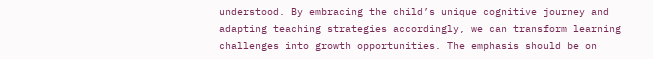understood. By embracing the child’s unique cognitive journey and adapting teaching strategies accordingly, we can transform learning challenges into growth opportunities. The emphasis should be on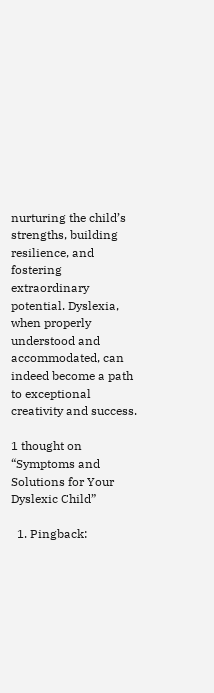nurturing the child’s strengths, building resilience, and fostering extraordinary potential. Dyslexia, when properly understood and accommodated, can indeed become a path to exceptional creativity and success.

1 thought on “Symptoms and Solutions for Your Dyslexic Child”

  1. Pingback: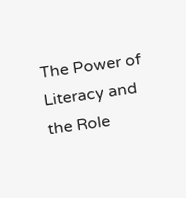The Power of Literacy and the Role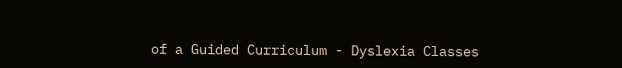of a Guided Curriculum - Dyslexia Classes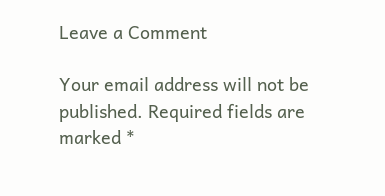Leave a Comment

Your email address will not be published. Required fields are marked *